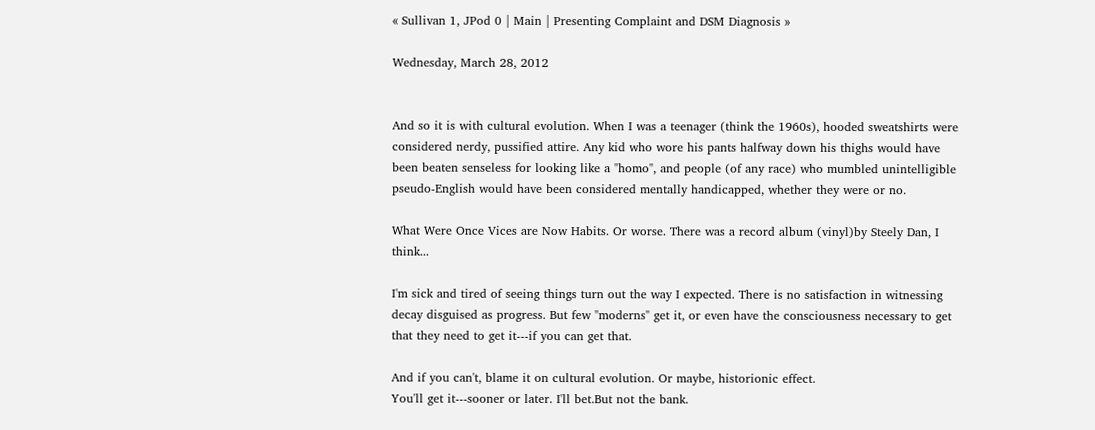« Sullivan 1, JPod 0 | Main | Presenting Complaint and DSM Diagnosis »

Wednesday, March 28, 2012


And so it is with cultural evolution. When I was a teenager (think the 1960s), hooded sweatshirts were considered nerdy, pussified attire. Any kid who wore his pants halfway down his thighs would have been beaten senseless for looking like a "homo", and people (of any race) who mumbled unintelligible pseudo-English would have been considered mentally handicapped, whether they were or no.

What Were Once Vices are Now Habits. Or worse. There was a record album (vinyl)by Steely Dan, I think...

I'm sick and tired of seeing things turn out the way I expected. There is no satisfaction in witnessing decay disguised as progress. But few "moderns" get it, or even have the consciousness necessary to get that they need to get it---if you can get that.

And if you can't, blame it on cultural evolution. Or maybe, historionic effect.
You'll get it---sooner or later. I'll bet.But not the bank.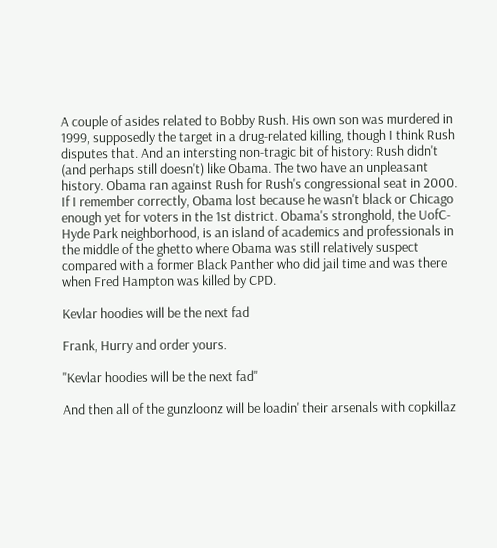A couple of asides related to Bobby Rush. His own son was murdered in 1999, supposedly the target in a drug-related killing, though I think Rush disputes that. And an intersting non-tragic bit of history: Rush didn't (and perhaps still doesn't) like Obama. The two have an unpleasant history. Obama ran against Rush for Rush's congressional seat in 2000. If I remember correctly, Obama lost because he wasn't black or Chicago enough yet for voters in the 1st district. Obama's stronghold, the UofC-Hyde Park neighborhood, is an island of academics and professionals in the middle of the ghetto where Obama was still relatively suspect compared with a former Black Panther who did jail time and was there when Fred Hampton was killed by CPD.

Kevlar hoodies will be the next fad

Frank, Hurry and order yours.

"Kevlar hoodies will be the next fad"

And then all of the gunzloonz will be loadin' their arsenals with copkillaz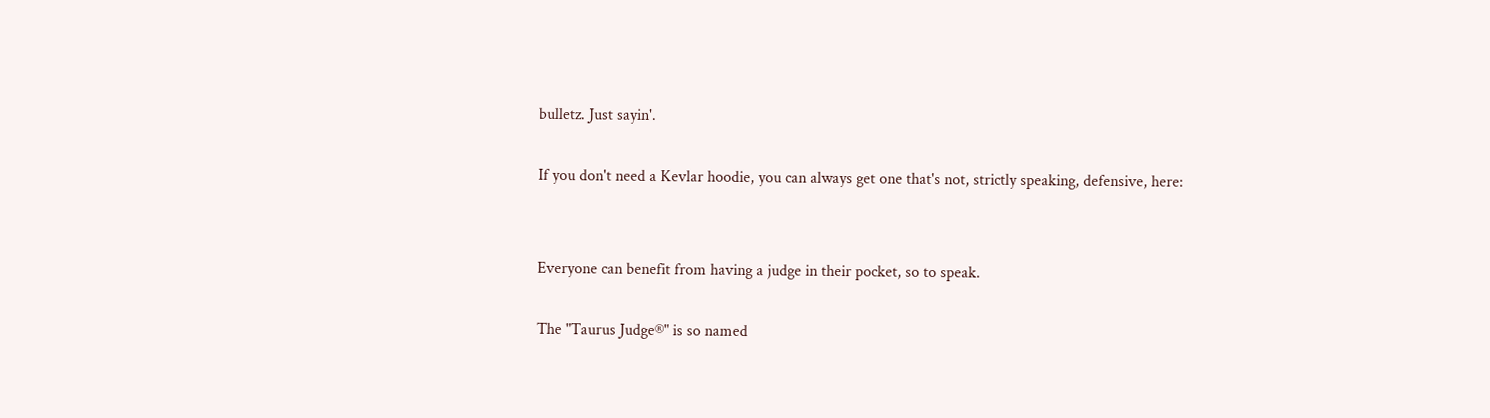bulletz. Just sayin'.

If you don't need a Kevlar hoodie, you can always get one that's not, strictly speaking, defensive, here:


Everyone can benefit from having a judge in their pocket, so to speak.

The "Taurus Judge®" is so named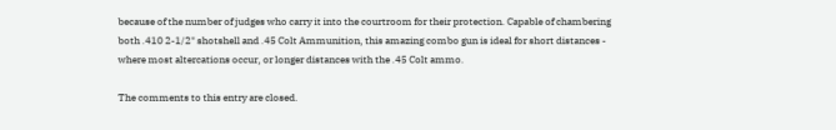because of the number of judges who carry it into the courtroom for their protection. Capable of chambering both .410 2-1/2" shotshell and .45 Colt Ammunition, this amazing combo gun is ideal for short distances - where most altercations occur, or longer distances with the .45 Colt ammo.

The comments to this entry are closed.